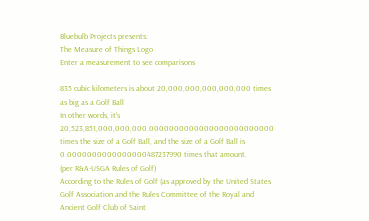Bluebulb Projects presents:
The Measure of Things Logo
Enter a measurement to see comparisons

835 cubic kilometers is about 20,000,000,000,000,000 times as big as a Golf Ball
In other words, it's 20,523,851,000,000,000.0000000000000000000000000 times the size of a Golf Ball, and the size of a Golf Ball is 0.0000000000000000487237990 times that amount.
(per R&A-USGA Rules of Golf)
According to the Rules of Golf (as approved by the United States Golf Association and the Rules Committee of the Royal and Ancient Golf Club of Saint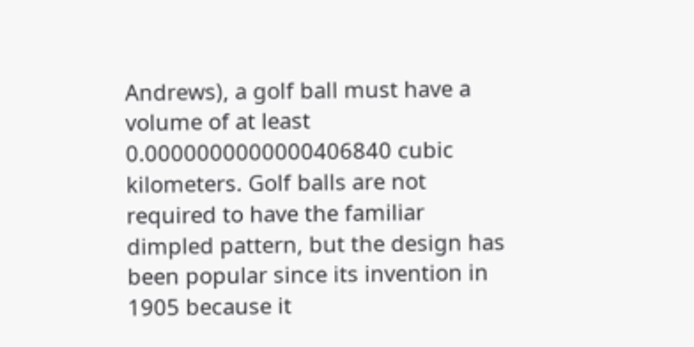Andrews), a golf ball must have a volume of at least 0.0000000000000406840 cubic kilometers. Golf balls are not required to have the familiar dimpled pattern, but the design has been popular since its invention in 1905 because it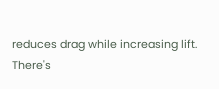reduces drag while increasing lift.
There's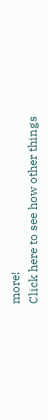more!
Click here to see how other things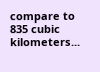compare to 835 cubic kilometers...